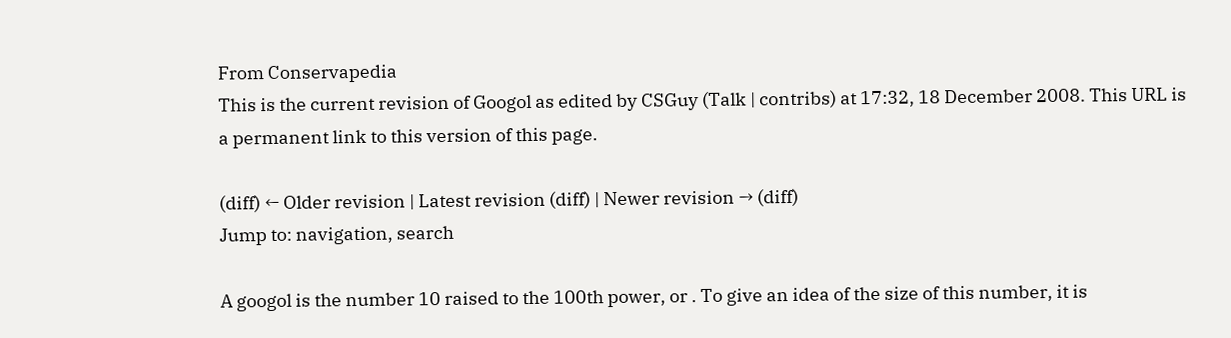From Conservapedia
This is the current revision of Googol as edited by CSGuy (Talk | contribs) at 17:32, 18 December 2008. This URL is a permanent link to this version of this page.

(diff) ← Older revision | Latest revision (diff) | Newer revision → (diff)
Jump to: navigation, search

A googol is the number 10 raised to the 100th power, or . To give an idea of the size of this number, it is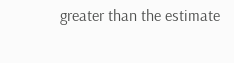greater than the estimate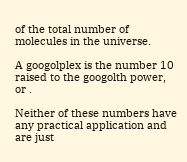of the total number of molecules in the universe.

A googolplex is the number 10 raised to the googolth power, or .

Neither of these numbers have any practical application and are just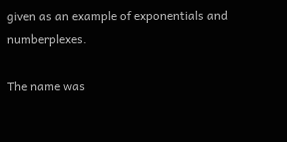given as an example of exponentials and numberplexes.

The name was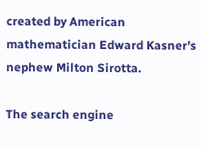created by American mathematician Edward Kasner's nephew Milton Sirotta.

The search engine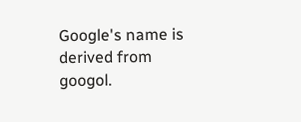Google's name is derived from googol.